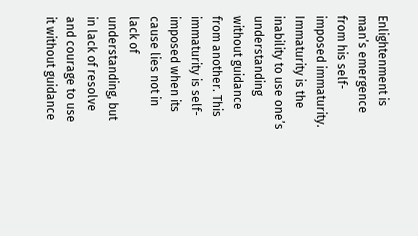Enlightenment is man’s emergence from his self-imposed immaturity. Immaturity is the inability to use one’s understanding without guidance from another. This immaturity is self-imposed when its cause lies not in lack of understanding, but in lack of resolve and courage to use it without guidance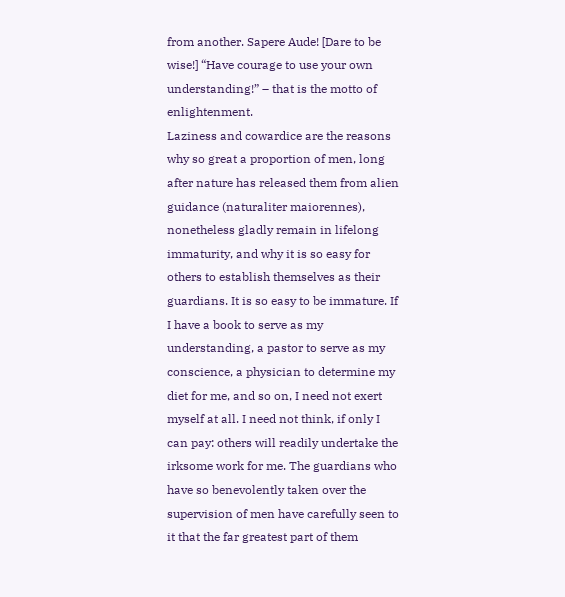from another. Sapere Aude! [Dare to be wise!] “Have courage to use your own understanding!” – that is the motto of enlightenment.
Laziness and cowardice are the reasons why so great a proportion of men, long after nature has released them from alien guidance (naturaliter maiorennes), nonetheless gladly remain in lifelong immaturity, and why it is so easy for others to establish themselves as their guardians. It is so easy to be immature. If I have a book to serve as my understanding, a pastor to serve as my conscience, a physician to determine my diet for me, and so on, I need not exert myself at all. I need not think, if only I can pay: others will readily undertake the irksome work for me. The guardians who have so benevolently taken over the supervision of men have carefully seen to it that the far greatest part of them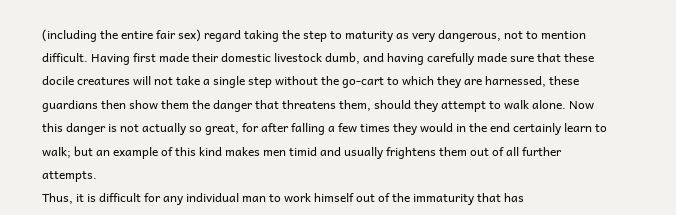(including the entire fair sex) regard taking the step to maturity as very dangerous, not to mention difficult. Having first made their domestic livestock dumb, and having carefully made sure that these docile creatures will not take a single step without the go-cart to which they are harnessed, these guardians then show them the danger that threatens them, should they attempt to walk alone. Now this danger is not actually so great, for after falling a few times they would in the end certainly learn to walk; but an example of this kind makes men timid and usually frightens them out of all further attempts.
Thus, it is difficult for any individual man to work himself out of the immaturity that has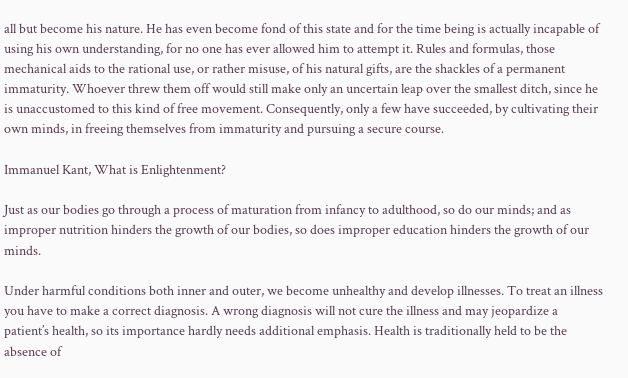all but become his nature. He has even become fond of this state and for the time being is actually incapable of using his own understanding, for no one has ever allowed him to attempt it. Rules and formulas, those mechanical aids to the rational use, or rather misuse, of his natural gifts, are the shackles of a permanent immaturity. Whoever threw them off would still make only an uncertain leap over the smallest ditch, since he is unaccustomed to this kind of free movement. Consequently, only a few have succeeded, by cultivating their own minds, in freeing themselves from immaturity and pursuing a secure course.

Immanuel Kant, What is Enlightenment?

Just as our bodies go through a process of maturation from infancy to adulthood, so do our minds; and as improper nutrition hinders the growth of our bodies, so does improper education hinders the growth of our minds.

Under harmful conditions both inner and outer, we become unhealthy and develop illnesses. To treat an illness you have to make a correct diagnosis. A wrong diagnosis will not cure the illness and may jeopardize a patient’s health, so its importance hardly needs additional emphasis. Health is traditionally held to be the absence of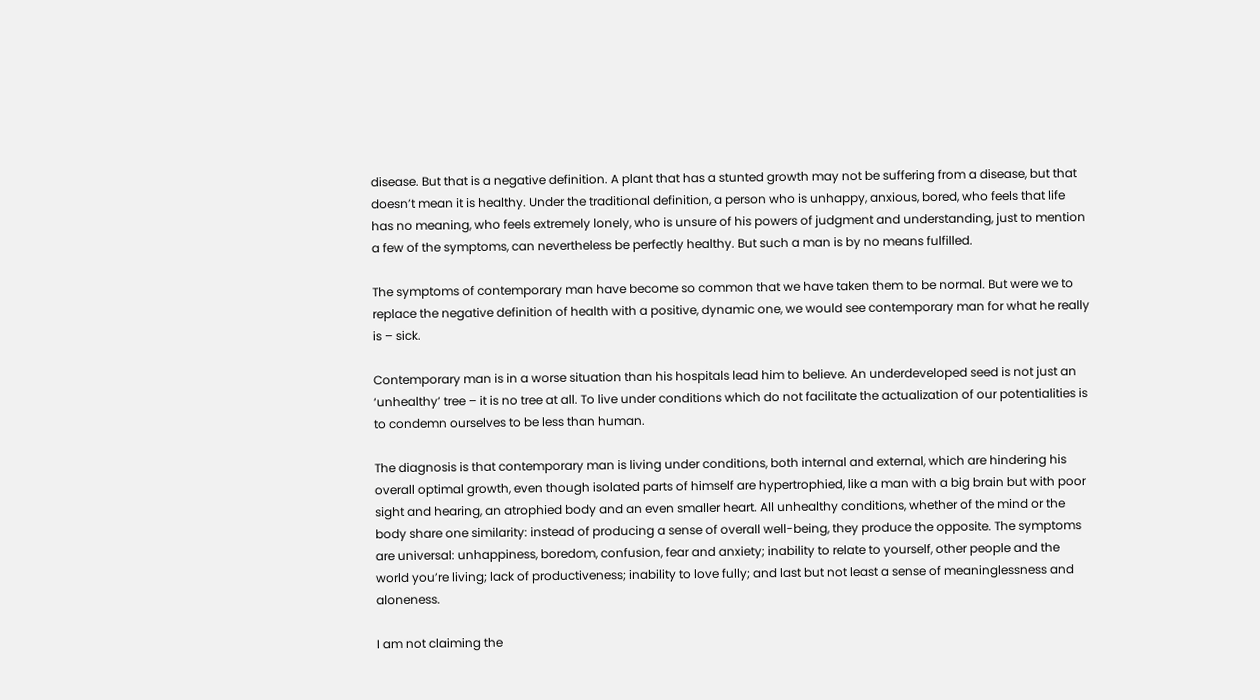disease. But that is a negative definition. A plant that has a stunted growth may not be suffering from a disease, but that doesn’t mean it is healthy. Under the traditional definition, a person who is unhappy, anxious, bored, who feels that life has no meaning, who feels extremely lonely, who is unsure of his powers of judgment and understanding, just to mention a few of the symptoms, can nevertheless be perfectly healthy. But such a man is by no means fulfilled.

The symptoms of contemporary man have become so common that we have taken them to be normal. But were we to replace the negative definition of health with a positive, dynamic one, we would see contemporary man for what he really is – sick.

Contemporary man is in a worse situation than his hospitals lead him to believe. An underdeveloped seed is not just an ‘unhealthy’ tree – it is no tree at all. To live under conditions which do not facilitate the actualization of our potentialities is to condemn ourselves to be less than human.

The diagnosis is that contemporary man is living under conditions, both internal and external, which are hindering his overall optimal growth, even though isolated parts of himself are hypertrophied, like a man with a big brain but with poor sight and hearing, an atrophied body and an even smaller heart. All unhealthy conditions, whether of the mind or the body share one similarity: instead of producing a sense of overall well-being, they produce the opposite. The symptoms are universal: unhappiness, boredom, confusion, fear and anxiety; inability to relate to yourself, other people and the world you’re living; lack of productiveness; inability to love fully; and last but not least a sense of meaninglessness and aloneness.

I am not claiming the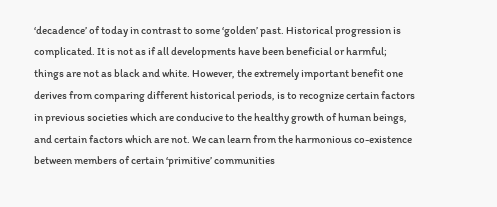‘decadence’ of today in contrast to some ‘golden’ past. Historical progression is complicated. It is not as if all developments have been beneficial or harmful; things are not as black and white. However, the extremely important benefit one derives from comparing different historical periods, is to recognize certain factors in previous societies which are conducive to the healthy growth of human beings, and certain factors which are not. We can learn from the harmonious co-existence between members of certain ‘primitive’ communities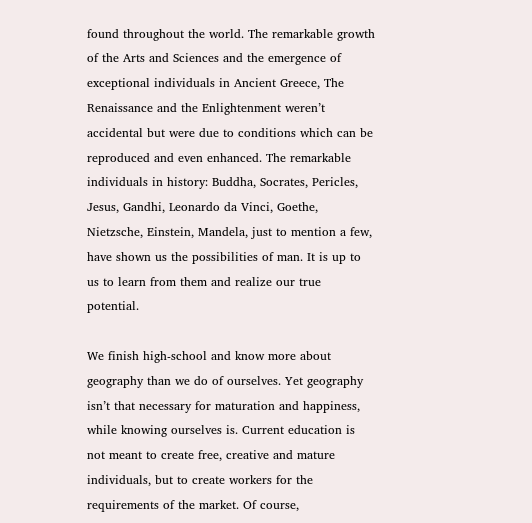found throughout the world. The remarkable growth of the Arts and Sciences and the emergence of exceptional individuals in Ancient Greece, The Renaissance and the Enlightenment weren’t accidental but were due to conditions which can be reproduced and even enhanced. The remarkable individuals in history: Buddha, Socrates, Pericles, Jesus, Gandhi, Leonardo da Vinci, Goethe, Nietzsche, Einstein, Mandela, just to mention a few, have shown us the possibilities of man. It is up to us to learn from them and realize our true potential.

We finish high-school and know more about geography than we do of ourselves. Yet geography isn’t that necessary for maturation and happiness, while knowing ourselves is. Current education is not meant to create free, creative and mature individuals, but to create workers for the requirements of the market. Of course,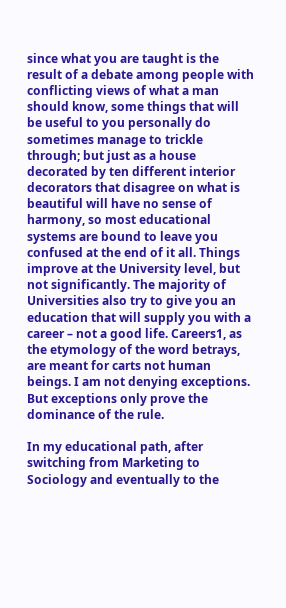since what you are taught is the result of a debate among people with conflicting views of what a man should know, some things that will be useful to you personally do sometimes manage to trickle through; but just as a house decorated by ten different interior decorators that disagree on what is beautiful will have no sense of harmony, so most educational systems are bound to leave you confused at the end of it all. Things improve at the University level, but not significantly. The majority of Universities also try to give you an education that will supply you with a career – not a good life. Careers1, as the etymology of the word betrays, are meant for carts not human beings. I am not denying exceptions. But exceptions only prove the dominance of the rule.

In my educational path, after switching from Marketing to Sociology and eventually to the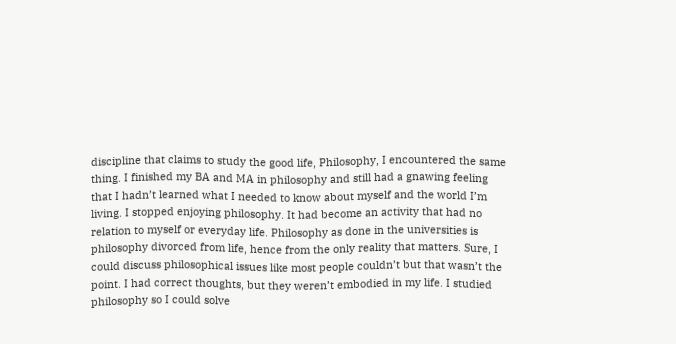discipline that claims to study the good life, Philosophy, I encountered the same thing. I finished my BA and MA in philosophy and still had a gnawing feeling that I hadn’t learned what I needed to know about myself and the world I’m living. I stopped enjoying philosophy. It had become an activity that had no relation to myself or everyday life. Philosophy as done in the universities is philosophy divorced from life, hence from the only reality that matters. Sure, I could discuss philosophical issues like most people couldn’t but that wasn’t the point. I had correct thoughts, but they weren’t embodied in my life. I studied philosophy so I could solve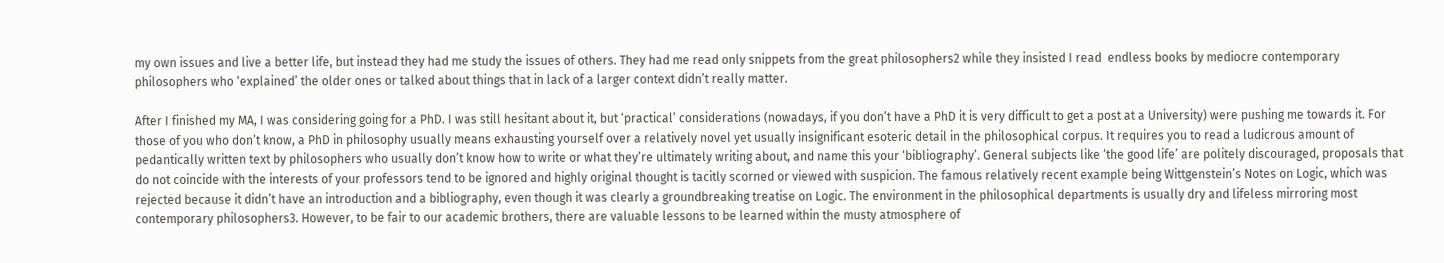my own issues and live a better life, but instead they had me study the issues of others. They had me read only snippets from the great philosophers2 while they insisted I read  endless books by mediocre contemporary philosophers who ‘explained’ the older ones or talked about things that in lack of a larger context didn’t really matter.

After I finished my MA, I was considering going for a PhD. I was still hesitant about it, but ‘practical’ considerations (nowadays, if you don’t have a PhD it is very difficult to get a post at a University) were pushing me towards it. For those of you who don’t know, a PhD in philosophy usually means exhausting yourself over a relatively novel yet usually insignificant esoteric detail in the philosophical corpus. It requires you to read a ludicrous amount of pedantically written text by philosophers who usually don’t know how to write or what they’re ultimately writing about, and name this your ‘bibliography’. General subjects like ‘the good life’ are politely discouraged, proposals that do not coincide with the interests of your professors tend to be ignored and highly original thought is tacitly scorned or viewed with suspicion. The famous relatively recent example being Wittgenstein’s Notes on Logic, which was rejected because it didn’t have an introduction and a bibliography, even though it was clearly a groundbreaking treatise on Logic. The environment in the philosophical departments is usually dry and lifeless mirroring most contemporary philosophers3. However, to be fair to our academic brothers, there are valuable lessons to be learned within the musty atmosphere of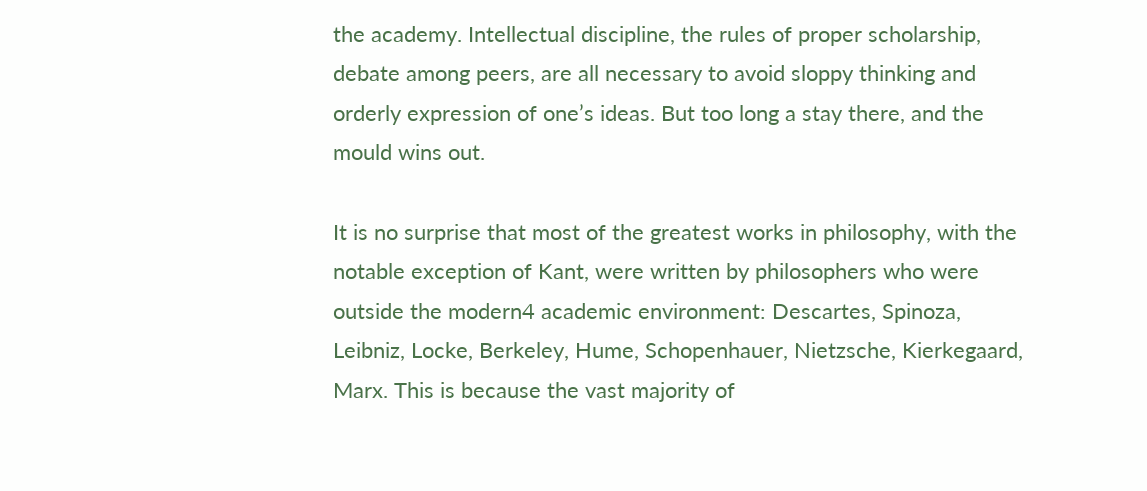the academy. Intellectual discipline, the rules of proper scholarship, debate among peers, are all necessary to avoid sloppy thinking and orderly expression of one’s ideas. But too long a stay there, and the mould wins out.

It is no surprise that most of the greatest works in philosophy, with the notable exception of Kant, were written by philosophers who were outside the modern4 academic environment: Descartes, Spinoza, Leibniz, Locke, Berkeley, Hume, Schopenhauer, Nietzsche, Kierkegaard, Marx. This is because the vast majority of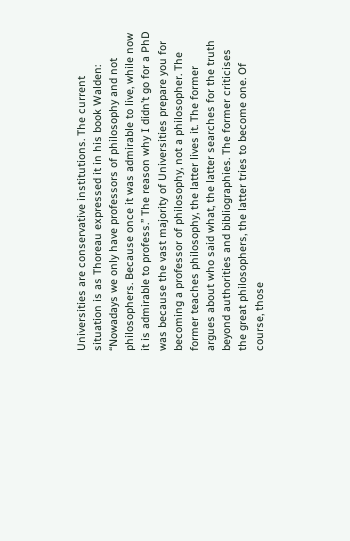Universities are conservative institutions. The current situation is as Thoreau expressed it in his book Walden: “Nowadays we only have professors of philosophy and not philosophers. Because once it was admirable to live, while now it is admirable to profess.” The reason why I didn’t go for a PhD was because the vast majority of Universities prepare you for becoming a professor of philosophy, not a philosopher. The former teaches philosophy, the latter lives it. The former argues about who said what, the latter searches for the truth beyond authorities and bibliographies. The former criticises the great philosophers, the latter tries to become one. Of course, those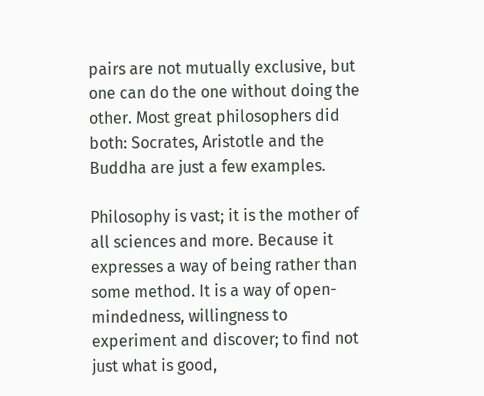pairs are not mutually exclusive, but one can do the one without doing the other. Most great philosophers did both: Socrates, Aristotle and the Buddha are just a few examples.

Philosophy is vast; it is the mother of all sciences and more. Because it expresses a way of being rather than some method. It is a way of open-mindedness, willingness to experiment and discover; to find not just what is good,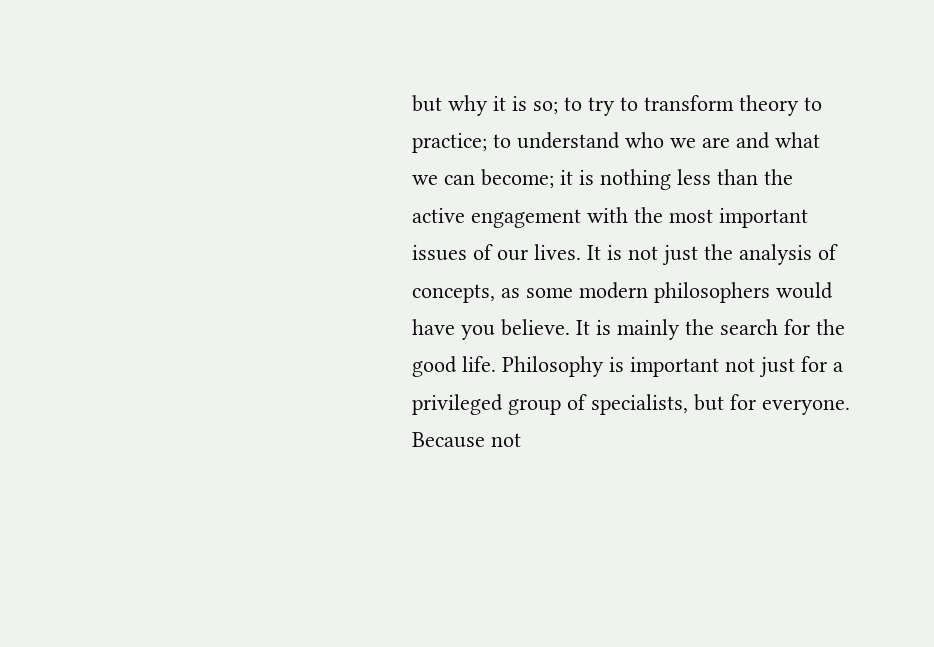but why it is so; to try to transform theory to practice; to understand who we are and what we can become; it is nothing less than the active engagement with the most important issues of our lives. It is not just the analysis of concepts, as some modern philosophers would have you believe. It is mainly the search for the good life. Philosophy is important not just for a privileged group of specialists, but for everyone. Because not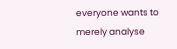everyone wants to merely analyse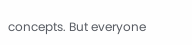concepts. But everyone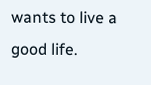wants to live a good life.